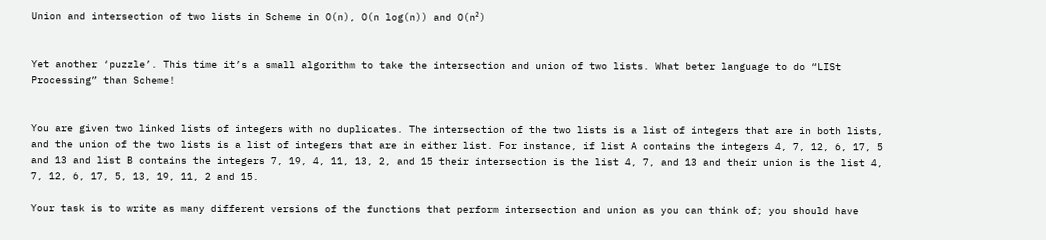Union and intersection of two lists in Scheme in O(n), O(n log(n)) and O(n²)


Yet another ‘puzzle’. This time it’s a small algorithm to take the intersection and union of two lists. What beter language to do “LISt Processing” than Scheme!


You are given two linked lists of integers with no duplicates. The intersection of the two lists is a list of integers that are in both lists, and the union of the two lists is a list of integers that are in either list. For instance, if list A contains the integers 4, 7, 12, 6, 17, 5 and 13 and list B contains the integers 7, 19, 4, 11, 13, 2, and 15 their intersection is the list 4, 7, and 13 and their union is the list 4, 7, 12, 6, 17, 5, 13, 19, 11, 2 and 15.

Your task is to write as many different versions of the functions that perform intersection and union as you can think of; you should have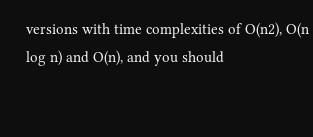versions with time complexities of O(n2), O(n log n) and O(n), and you should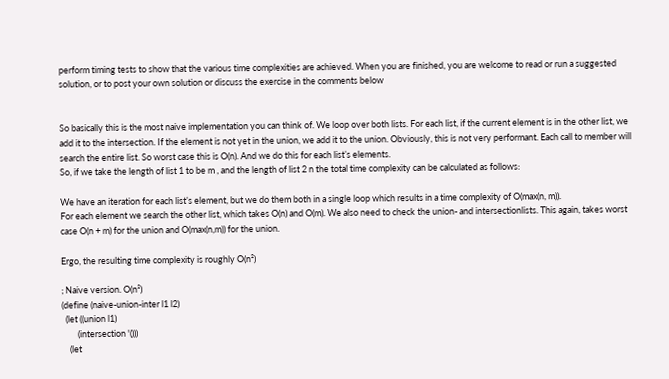perform timing tests to show that the various time complexities are achieved. When you are finished, you are welcome to read or run a suggested solution, or to post your own solution or discuss the exercise in the comments below


So basically this is the most naive implementation you can think of. We loop over both lists. For each list, if the current element is in the other list, we add it to the intersection. If the element is not yet in the union, we add it to the union. Obviously, this is not very performant. Each call to member will search the entire list. So worst case this is O(n). And we do this for each list’s elements.
So, if we take the length of list 1 to be m , and the length of list 2 n the total time complexity can be calculated as follows:

We have an iteration for each list’s element, but we do them both in a single loop which results in a time complexity of O(max(n, m)).
For each element we search the other list, which takes O(n) and O(m). We also need to check the union- and intersectionlists. This again, takes worst case O(n + m) for the union and O(max(n,m)) for the union.

Ergo, the resulting time complexity is roughly O(n²)

; Naive version. O(n²)
(define (naive-union-inter l1 l2)
  (let ((union l1)
        (intersection '()))
    (let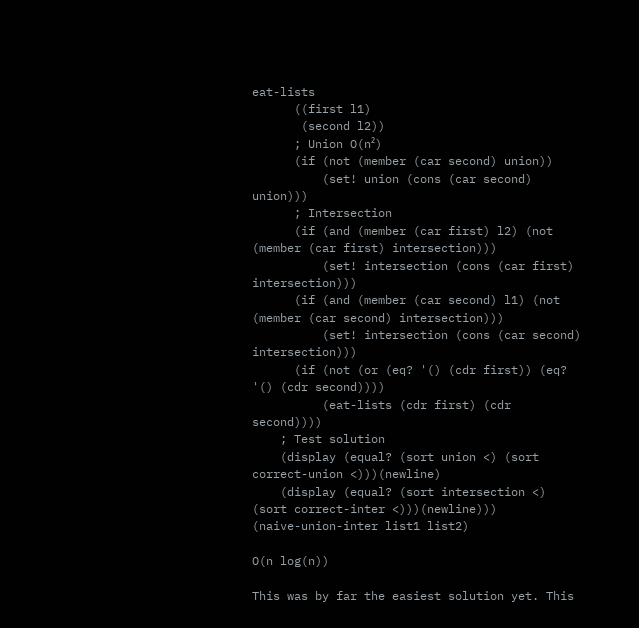eat-lists
      ((first l1)
       (second l2))
      ; Union O(n²)
      (if (not (member (car second) union))
          (set! union (cons (car second) union)))
      ; Intersection
      (if (and (member (car first) l2) (not (member (car first) intersection)))
          (set! intersection (cons (car first) intersection)))
      (if (and (member (car second) l1) (not (member (car second) intersection)))
          (set! intersection (cons (car second) intersection)))
      (if (not (or (eq? '() (cdr first)) (eq? '() (cdr second))))
          (eat-lists (cdr first) (cdr second))))
    ; Test solution
    (display (equal? (sort union <) (sort correct-union <)))(newline)
    (display (equal? (sort intersection <) (sort correct-inter <)))(newline)))
(naive-union-inter list1 list2)

O(n log(n))

This was by far the easiest solution yet. This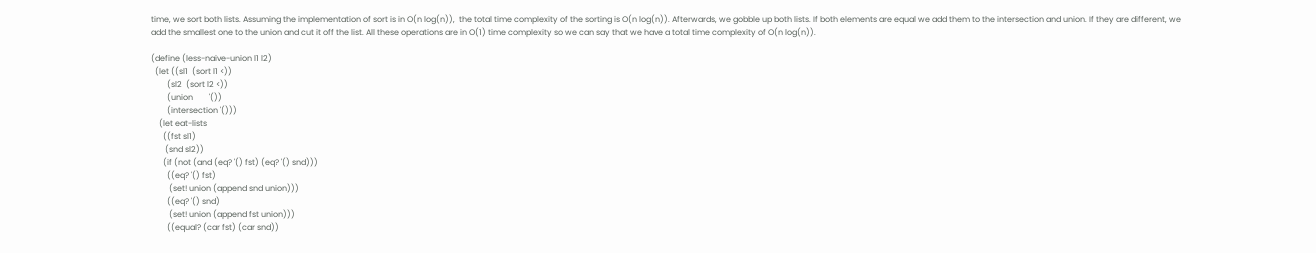time, we sort both lists. Assuming the implementation of sort is in O(n log(n)),  the total time complexity of the sorting is O(n log(n)). Afterwards, we gobble up both lists. If both elements are equal we add them to the intersection and union. If they are different, we add the smallest one to the union and cut it off the list. All these operations are in O(1) time complexity so we can say that we have a total time complexity of O(n log(n)).

(define (less-naive-union l1 l2)
  (let ((sl1  (sort l1 <))
        (sl2  (sort l2 <))
        (union        '())
        (intersection '()))
    (let eat-lists
      ((fst sl1)
       (snd sl2))
      (if (not (and (eq? '() fst) (eq? '() snd)))
        ((eq? '() fst)
         (set! union (append snd union)))
        ((eq? '() snd)
         (set! union (append fst union)))
        ((equal? (car fst) (car snd))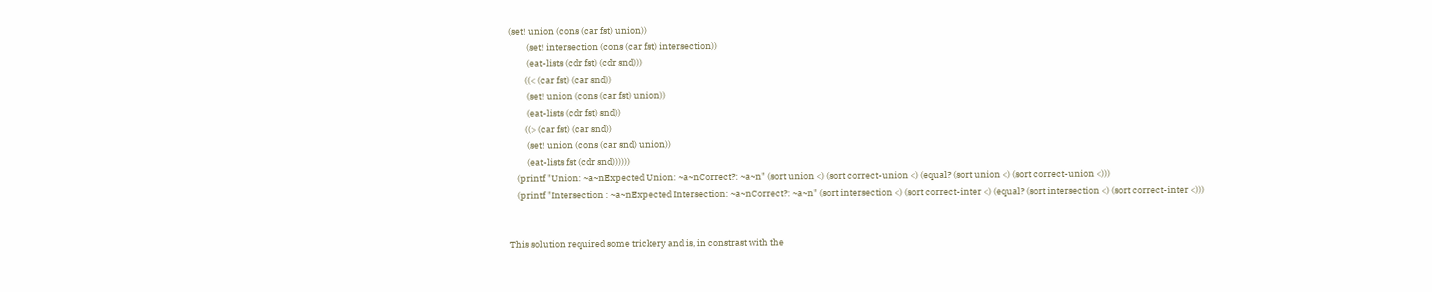(set! union (cons (car fst) union))
         (set! intersection (cons (car fst) intersection))
         (eat-lists (cdr fst) (cdr snd)))
        ((< (car fst) (car snd))
         (set! union (cons (car fst) union))
         (eat-lists (cdr fst) snd))
        ((> (car fst) (car snd))
         (set! union (cons (car snd) union))
         (eat-lists fst (cdr snd))))))
    (printf "Union: ~a~nExpected Union: ~a~nCorrect?: ~a~n" (sort union <) (sort correct-union <) (equal? (sort union <) (sort correct-union <)))
    (printf "Intersection : ~a~nExpected Intersection: ~a~nCorrect?: ~a~n" (sort intersection <) (sort correct-inter <) (equal? (sort intersection <) (sort correct-inter <)))


This solution required some trickery and is, in constrast with the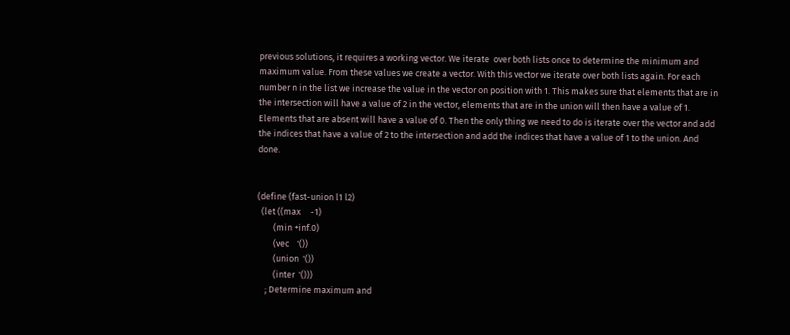previous solutions, it requires a working vector. We iterate  over both lists once to determine the minimum and maximum value. From these values we create a vector. With this vector we iterate over both lists again. For each number n in the list we increase the value in the vector on position with 1. This makes sure that elements that are in the intersection will have a value of 2 in the vector, elements that are in the union will then have a value of 1. Elements that are absent will have a value of 0. Then the only thing we need to do is iterate over the vector and add the indices that have a value of 2 to the intersection and add the indices that have a value of 1 to the union. And done.


(define (fast-union l1 l2)
  (let ((max     -1)
        (min +inf.0)
        (vec    '())
        (union  '())
        (inter  '()))
    ; Determine maximum and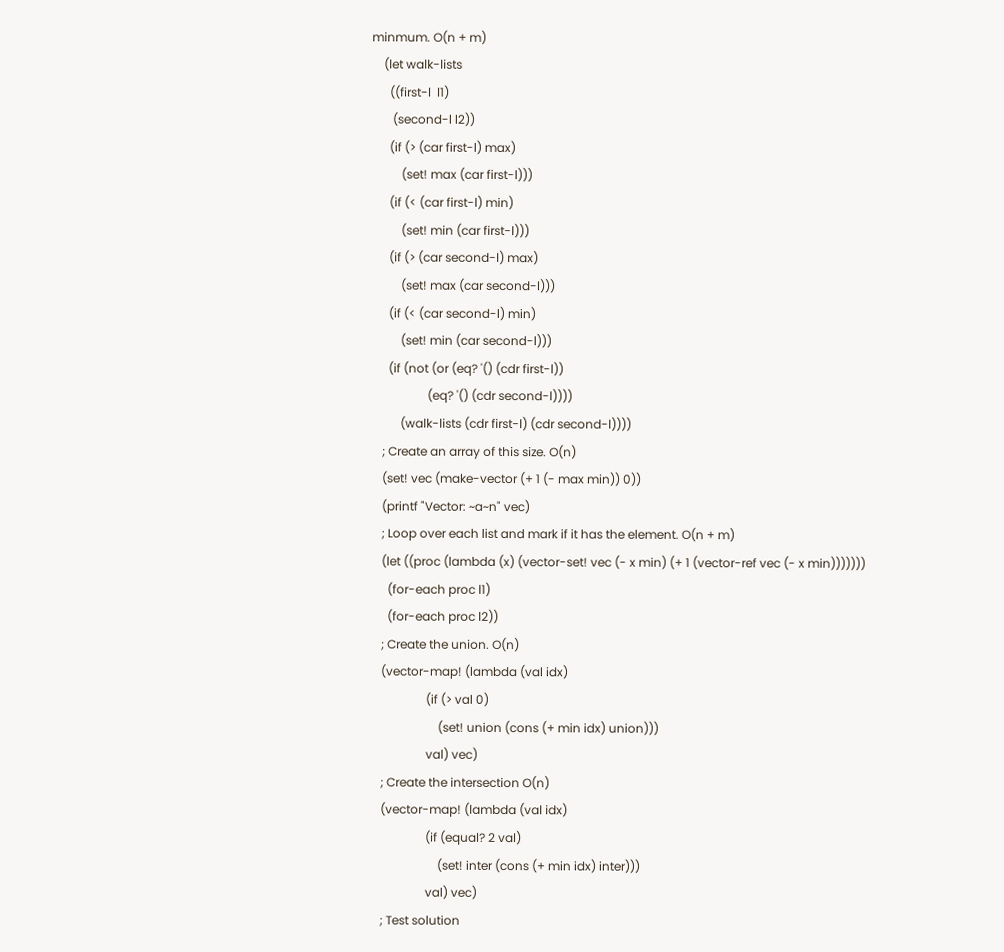minmum. O(n + m)
    (let walk-lists
      ((first-l  l1)
       (second-l l2))
      (if (> (car first-l) max)
          (set! max (car first-l)))
      (if (< (car first-l) min)
          (set! min (car first-l)))
      (if (> (car second-l) max)
          (set! max (car second-l)))
      (if (< (car second-l) min)
          (set! min (car second-l)))
      (if (not (or (eq? '() (cdr first-l))
                   (eq? '() (cdr second-l))))
          (walk-lists (cdr first-l) (cdr second-l))))
    ; Create an array of this size. O(n)
    (set! vec (make-vector (+ 1 (- max min)) 0))
    (printf "Vector: ~a~n" vec)
    ; Loop over each list and mark if it has the element. O(n + m)
    (let ((proc (lambda (x) (vector-set! vec (- x min) (+ 1 (vector-ref vec (- x min)))))))
      (for-each proc l1)
      (for-each proc l2))
    ; Create the union. O(n)
    (vector-map! (lambda (val idx)
                   (if (> val 0)
                       (set! union (cons (+ min idx) union)))
                   val) vec)
    ; Create the intersection O(n)
    (vector-map! (lambda (val idx)
                   (if (equal? 2 val)
                       (set! inter (cons (+ min idx) inter)))
                   val) vec)
    ; Test solution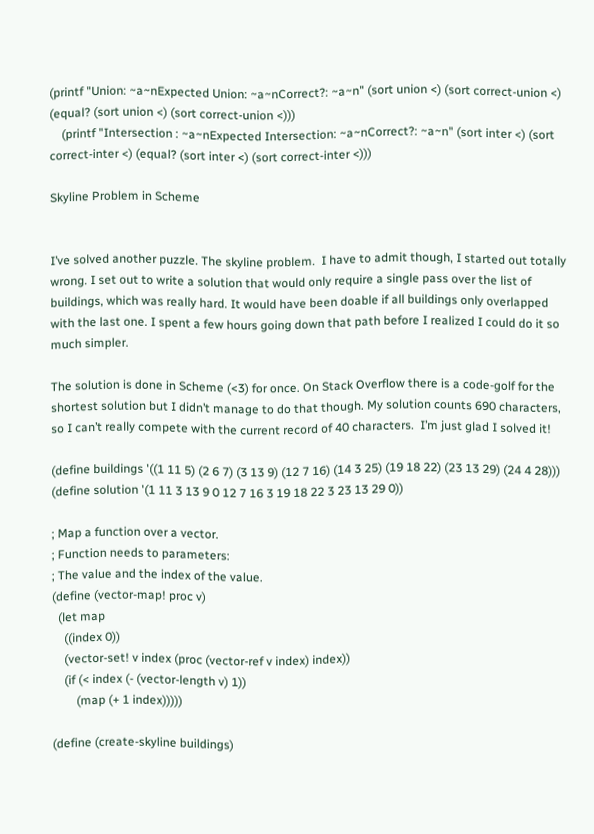(printf "Union: ~a~nExpected Union: ~a~nCorrect?: ~a~n" (sort union <) (sort correct-union <) (equal? (sort union <) (sort correct-union <)))
    (printf "Intersection : ~a~nExpected Intersection: ~a~nCorrect?: ~a~n" (sort inter <) (sort correct-inter <) (equal? (sort inter <) (sort correct-inter <)))

Skyline Problem in Scheme


I’ve solved another puzzle. The skyline problem.  I have to admit though, I started out totally wrong. I set out to write a solution that would only require a single pass over the list of buildings, which was really hard. It would have been doable if all buildings only overlapped with the last one. I spent a few hours going down that path before I realized I could do it so much simpler.

The solution is done in Scheme (<3) for once. On Stack Overflow there is a code-golf for the shortest solution but I didn’t manage to do that though. My solution counts 690 characters, so I can’t really compete with the current record of 40 characters.  I’m just glad I solved it!

(define buildings '((1 11 5) (2 6 7) (3 13 9) (12 7 16) (14 3 25) (19 18 22) (23 13 29) (24 4 28)))
(define solution '(1 11 3 13 9 0 12 7 16 3 19 18 22 3 23 13 29 0))

; Map a function over a vector.
; Function needs to parameters:
; The value and the index of the value.
(define (vector-map! proc v)
  (let map
    ((index 0))
    (vector-set! v index (proc (vector-ref v index) index))
    (if (< index (- (vector-length v) 1))
        (map (+ 1 index)))))

(define (create-skyline buildings)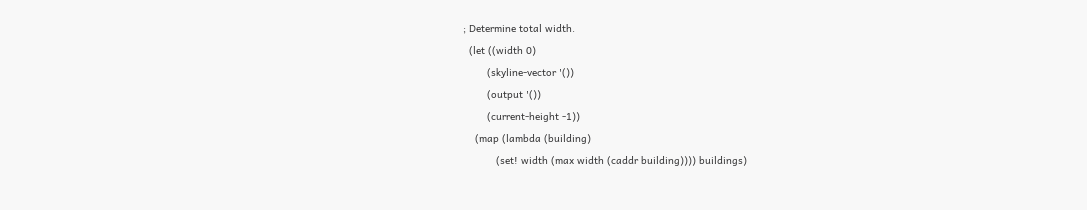; Determine total width.
  (let ((width 0)
        (skyline-vector '())
        (output '())
        (current-height -1))
    (map (lambda (building)
           (set! width (max width (caddr building)))) buildings)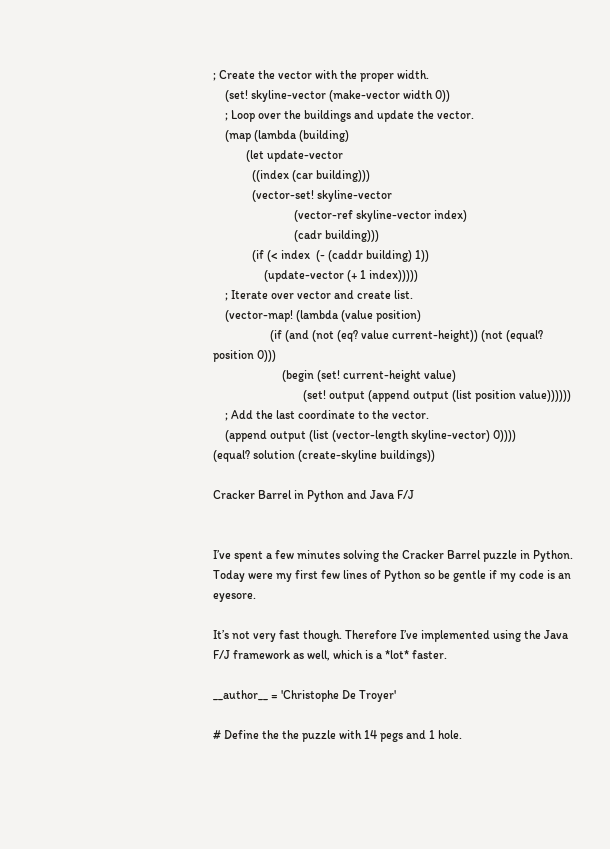; Create the vector with the proper width.
    (set! skyline-vector (make-vector width 0))
    ; Loop over the buildings and update the vector.
    (map (lambda (building)
           (let update-vector
             ((index (car building)))
             (vector-set! skyline-vector
                           (vector-ref skyline-vector index)
                           (cadr building)))
             (if (< index  (- (caddr building) 1))
                 (update-vector (+ 1 index)))))
    ; Iterate over vector and create list.
    (vector-map! (lambda (value position)
                   (if (and (not (eq? value current-height)) (not (equal? position 0)))
                       (begin (set! current-height value)
                              (set! output (append output (list position value))))))
    ; Add the last coordinate to the vector.
    (append output (list (vector-length skyline-vector) 0))))
(equal? solution (create-skyline buildings))

Cracker Barrel in Python and Java F/J


I’ve spent a few minutes solving the Cracker Barrel puzzle in Python.  Today were my first few lines of Python so be gentle if my code is an eyesore.

It’s not very fast though. Therefore I’ve implemented using the Java F/J framework as well, which is a *lot* faster.

__author__ = 'Christophe De Troyer'

# Define the the puzzle with 14 pegs and 1 hole.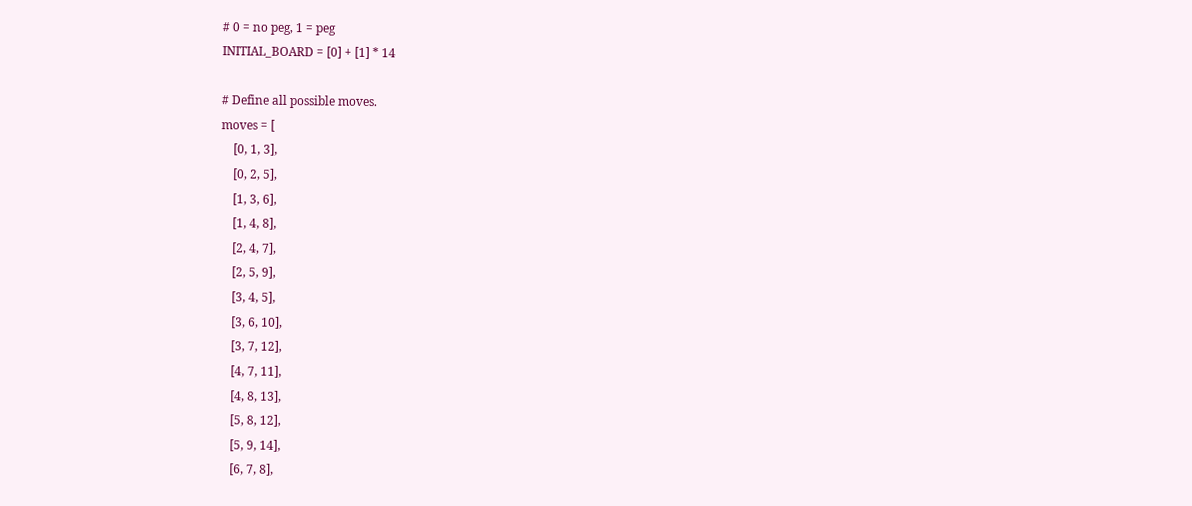# 0 = no peg, 1 = peg
INITIAL_BOARD = [0] + [1] * 14

# Define all possible moves.
moves = [
    [0, 1, 3],
    [0, 2, 5],
    [1, 3, 6],
    [1, 4, 8],
    [2, 4, 7],
    [2, 5, 9],
    [3, 4, 5],
    [3, 6, 10],
    [3, 7, 12],
    [4, 7, 11],
    [4, 8, 13],
    [5, 8, 12],
    [5, 9, 14],
    [6, 7, 8],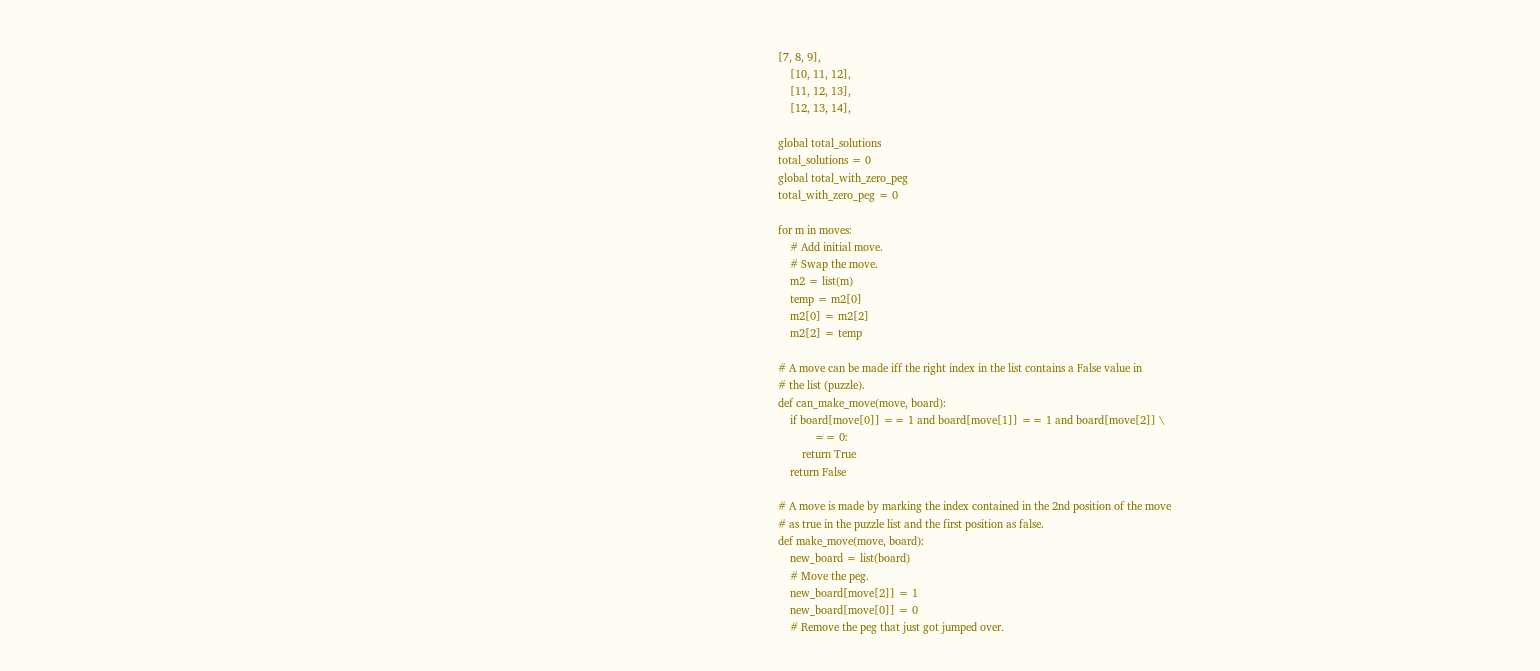[7, 8, 9],
    [10, 11, 12],
    [11, 12, 13],
    [12, 13, 14],

global total_solutions
total_solutions = 0
global total_with_zero_peg
total_with_zero_peg = 0

for m in moves:
    # Add initial move.
    # Swap the move.
    m2 = list(m)
    temp = m2[0]
    m2[0] = m2[2]
    m2[2] = temp

# A move can be made iff the right index in the list contains a False value in
# the list (puzzle).
def can_make_move(move, board):
    if board[move[0]] == 1 and board[move[1]] == 1 and board[move[2]] \
            == 0:
        return True
    return False

# A move is made by marking the index contained in the 2nd position of the move
# as true in the puzzle list and the first position as false.
def make_move(move, board):
    new_board = list(board)
    # Move the peg.
    new_board[move[2]] = 1
    new_board[move[0]] = 0
    # Remove the peg that just got jumped over.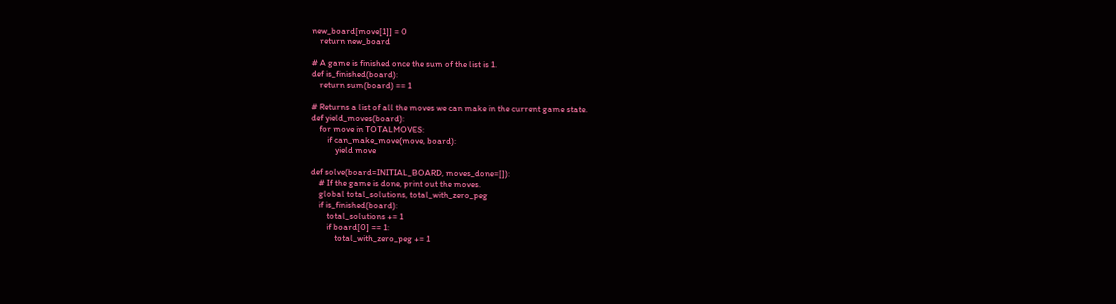new_board[move[1]] = 0
    return new_board

# A game is finished once the sum of the list is 1.
def is_finished(board):
    return sum(board) == 1

# Returns a list of all the moves we can make in the current game state.
def yield_moves(board):
    for move in TOTALMOVES:
        if can_make_move(move, board):
            yield move

def solve(board=INITIAL_BOARD, moves_done=[]):
    # If the game is done, print out the moves.
    global total_solutions, total_with_zero_peg
    if is_finished(board):
        total_solutions += 1
        if board[0] == 1:
            total_with_zero_peg += 1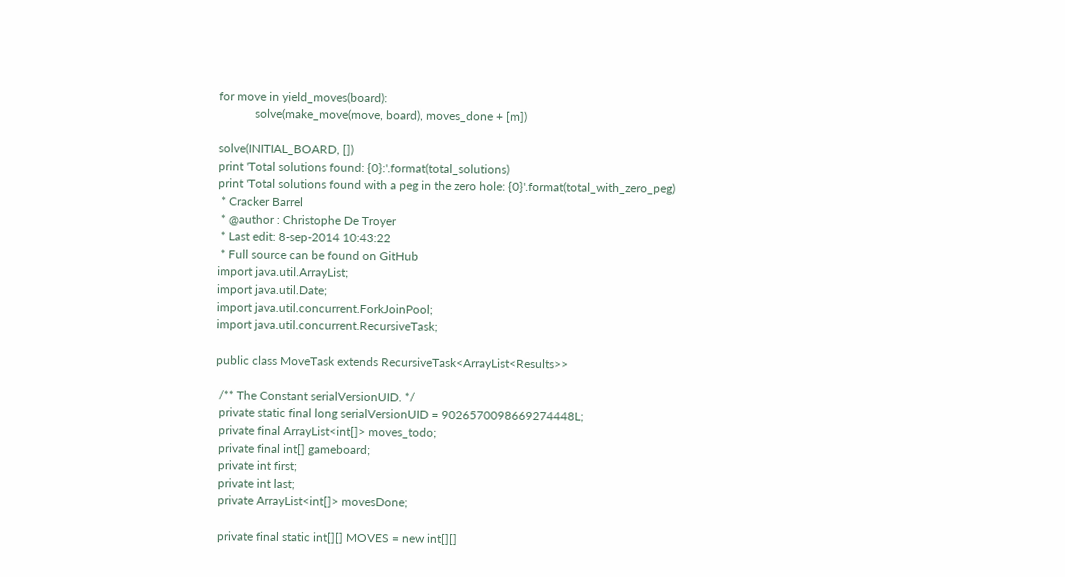for move in yield_moves(board):
            solve(make_move(move, board), moves_done + [m])

solve(INITIAL_BOARD, [])
print 'Total solutions found: {0}:'.format(total_solutions)
print 'Total solutions found with a peg in the zero hole: {0}'.format(total_with_zero_peg)
 * Cracker Barrel
 * @author : Christophe De Troyer
 * Last edit: 8-sep-2014 10:43:22
 * Full source can be found on GitHub
import java.util.ArrayList;
import java.util.Date;
import java.util.concurrent.ForkJoinPool;
import java.util.concurrent.RecursiveTask;

public class MoveTask extends RecursiveTask<ArrayList<Results>>

 /** The Constant serialVersionUID. */
 private static final long serialVersionUID = 9026570098669274448L;
 private final ArrayList<int[]> moves_todo;
 private final int[] gameboard;
 private int first;
 private int last;
 private ArrayList<int[]> movesDone;

 private final static int[][] MOVES = new int[][]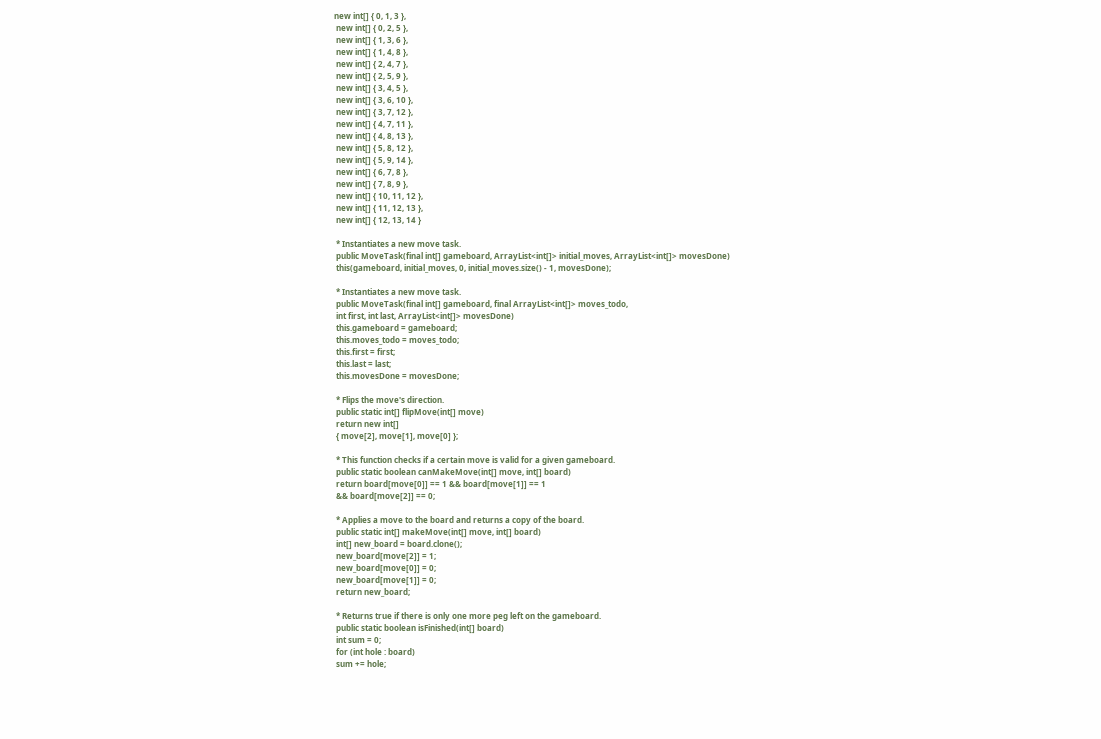new int[] { 0, 1, 3 },
 new int[] { 0, 2, 5 },
 new int[] { 1, 3, 6 },
 new int[] { 1, 4, 8 },
 new int[] { 2, 4, 7 },
 new int[] { 2, 5, 9 },
 new int[] { 3, 4, 5 },
 new int[] { 3, 6, 10 },
 new int[] { 3, 7, 12 },
 new int[] { 4, 7, 11 },
 new int[] { 4, 8, 13 },
 new int[] { 5, 8, 12 },
 new int[] { 5, 9, 14 },
 new int[] { 6, 7, 8 },
 new int[] { 7, 8, 9 },
 new int[] { 10, 11, 12 },
 new int[] { 11, 12, 13 },
 new int[] { 12, 13, 14 }

 * Instantiates a new move task.
 public MoveTask(final int[] gameboard, ArrayList<int[]> initial_moves, ArrayList<int[]> movesDone)
 this(gameboard, initial_moves, 0, initial_moves.size() - 1, movesDone);

 * Instantiates a new move task.
 public MoveTask(final int[] gameboard, final ArrayList<int[]> moves_todo,
 int first, int last, ArrayList<int[]> movesDone)
 this.gameboard = gameboard;
 this.moves_todo = moves_todo;
 this.first = first;
 this.last = last;
 this.movesDone = movesDone;

 * Flips the move's direction.
 public static int[] flipMove(int[] move)
 return new int[]
 { move[2], move[1], move[0] };

 * This function checks if a certain move is valid for a given gameboard.
 public static boolean canMakeMove(int[] move, int[] board)
 return board[move[0]] == 1 && board[move[1]] == 1
 && board[move[2]] == 0;

 * Applies a move to the board and returns a copy of the board.
 public static int[] makeMove(int[] move, int[] board)
 int[] new_board = board.clone();
 new_board[move[2]] = 1;
 new_board[move[0]] = 0;
 new_board[move[1]] = 0;
 return new_board;

 * Returns true if there is only one more peg left on the gameboard.
 public static boolean isFinished(int[] board)
 int sum = 0;
 for (int hole : board)
 sum += hole;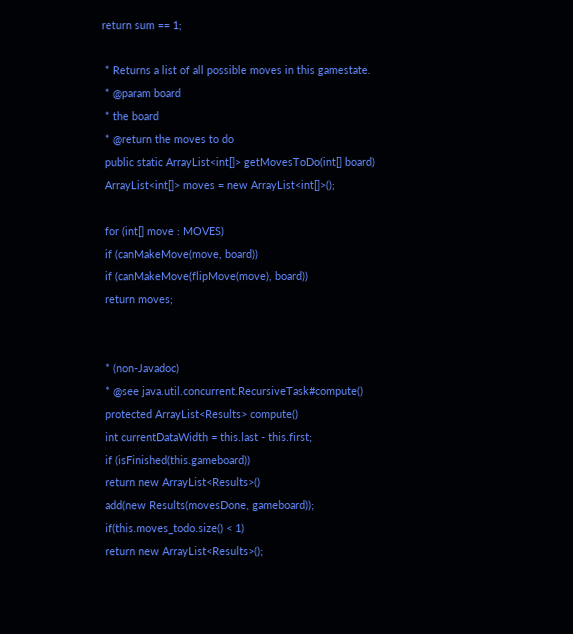return sum == 1;

 * Returns a list of all possible moves in this gamestate.
 * @param board
 * the board
 * @return the moves to do
 public static ArrayList<int[]> getMovesToDo(int[] board)
 ArrayList<int[]> moves = new ArrayList<int[]>();

 for (int[] move : MOVES)
 if (canMakeMove(move, board))
 if (canMakeMove(flipMove(move), board))
 return moves;


 * (non-Javadoc)
 * @see java.util.concurrent.RecursiveTask#compute()
 protected ArrayList<Results> compute()
 int currentDataWidth = this.last - this.first;
 if (isFinished(this.gameboard))
 return new ArrayList<Results>()
 add(new Results(movesDone, gameboard));
 if(this.moves_todo.size() < 1)
 return new ArrayList<Results>();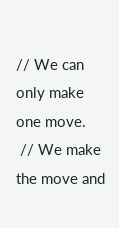// We can only make one move.
 // We make the move and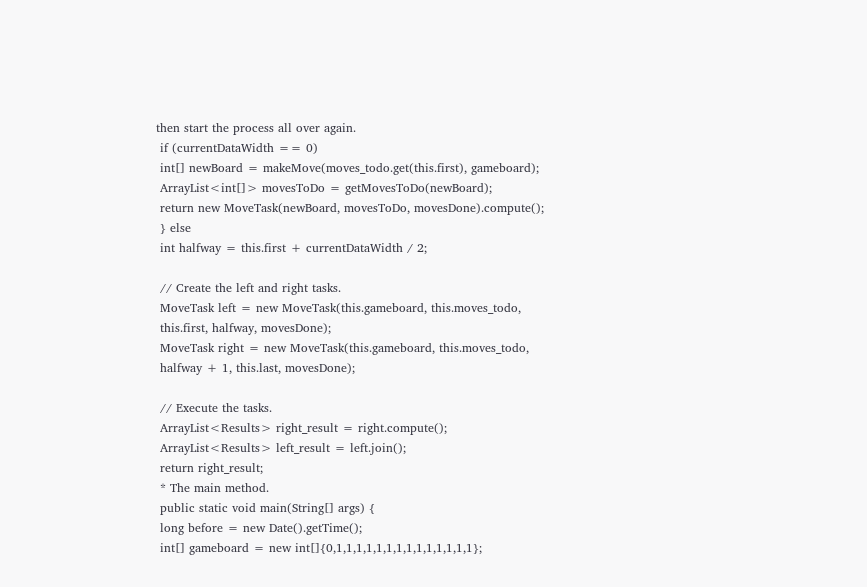then start the process all over again.
 if (currentDataWidth == 0)
 int[] newBoard = makeMove(moves_todo.get(this.first), gameboard);
 ArrayList<int[]> movesToDo = getMovesToDo(newBoard);
 return new MoveTask(newBoard, movesToDo, movesDone).compute();
 } else
 int halfway = this.first + currentDataWidth / 2;

 // Create the left and right tasks.
 MoveTask left = new MoveTask(this.gameboard, this.moves_todo,
 this.first, halfway, movesDone);
 MoveTask right = new MoveTask(this.gameboard, this.moves_todo,
 halfway + 1, this.last, movesDone);

 // Execute the tasks.
 ArrayList<Results> right_result = right.compute();
 ArrayList<Results> left_result = left.join();
 return right_result;
 * The main method.
 public static void main(String[] args) {
 long before = new Date().getTime();
 int[] gameboard = new int[]{0,1,1,1,1,1,1,1,1,1,1,1,1,1,1};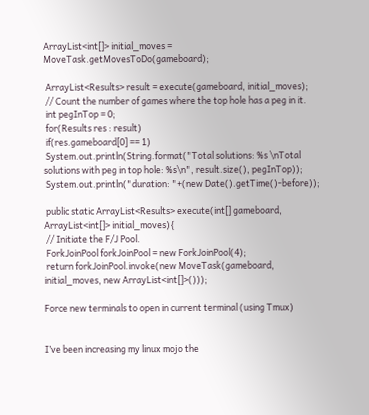ArrayList<int[]> initial_moves = MoveTask.getMovesToDo(gameboard);

 ArrayList<Results> result = execute(gameboard, initial_moves);
 // Count the number of games where the top hole has a peg in it.
 int pegInTop = 0;
 for(Results res : result)
 if(res.gameboard[0] == 1)
 System.out.println(String.format("Total solutions: %s \nTotal solutions with peg in top hole: %s\n", result.size(), pegInTop));
 System.out.println("duration: "+(new Date().getTime()-before));

 public static ArrayList<Results> execute(int[] gameboard, ArrayList<int[]> initial_moves){
 // Initiate the F/J Pool.
 ForkJoinPool forkJoinPool = new ForkJoinPool(4);
 return forkJoinPool.invoke(new MoveTask(gameboard, initial_moves, new ArrayList<int[]>()));

Force new terminals to open in current terminal (using Tmux)


I’ve been increasing my linux mojo the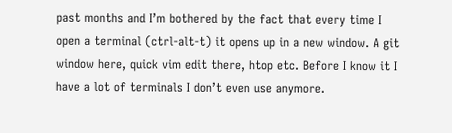past months and I’m bothered by the fact that every time I open a terminal (ctrl-alt-t) it opens up in a new window. A git window here, quick vim edit there, htop etc. Before I know it I have a lot of terminals I don’t even use anymore.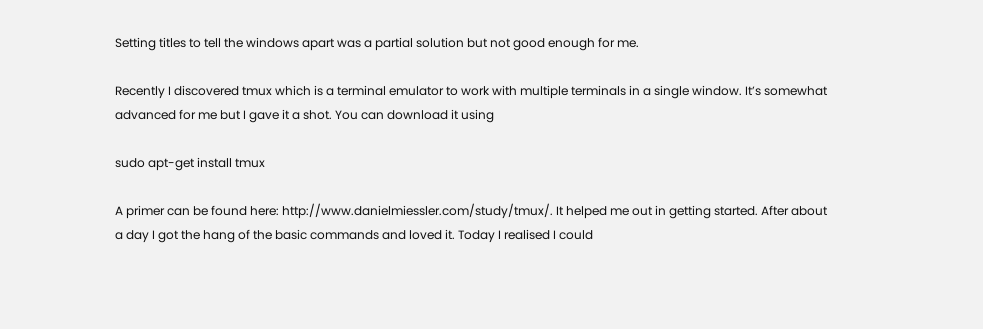Setting titles to tell the windows apart was a partial solution but not good enough for me.

Recently I discovered tmux which is a terminal emulator to work with multiple terminals in a single window. It’s somewhat advanced for me but I gave it a shot. You can download it using

sudo apt-get install tmux

A primer can be found here: http://www.danielmiessler.com/study/tmux/. It helped me out in getting started. After about a day I got the hang of the basic commands and loved it. Today I realised I could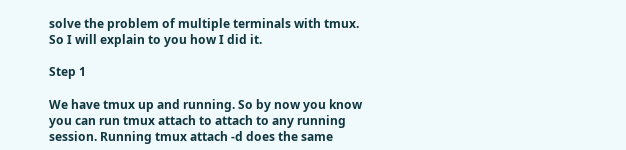solve the problem of multiple terminals with tmux. So I will explain to you how I did it.

Step 1

We have tmux up and running. So by now you know you can run tmux attach to attach to any running session. Running tmux attach -d does the same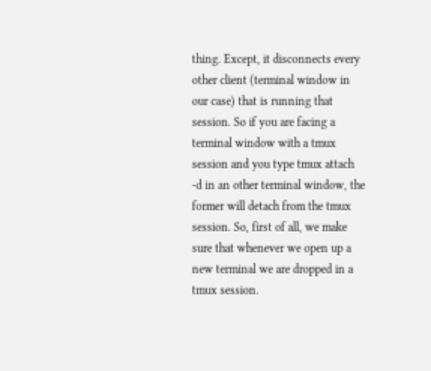thing. Except, it disconnects every other client (terminal window in our case) that is running that session. So if you are facing a terminal window with a tmux session and you type tmux attach -d in an other terminal window, the former will detach from the tmux session. So, first of all, we make sure that whenever we open up a new terminal we are dropped in a tmux session.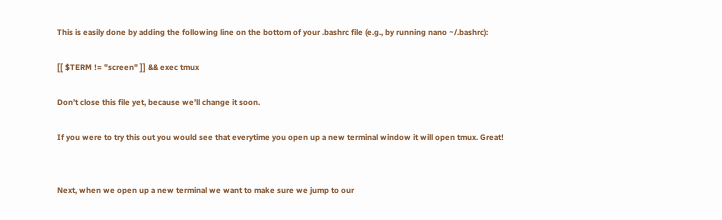This is easily done by adding the following line on the bottom of your .bashrc file (e.g., by running nano ~/.bashrc):

[[ $TERM != "screen" ]] && exec tmux

Don’t close this file yet, because we’ll change it soon.

If you were to try this out you would see that everytime you open up a new terminal window it will open tmux. Great!


Next, when we open up a new terminal we want to make sure we jump to our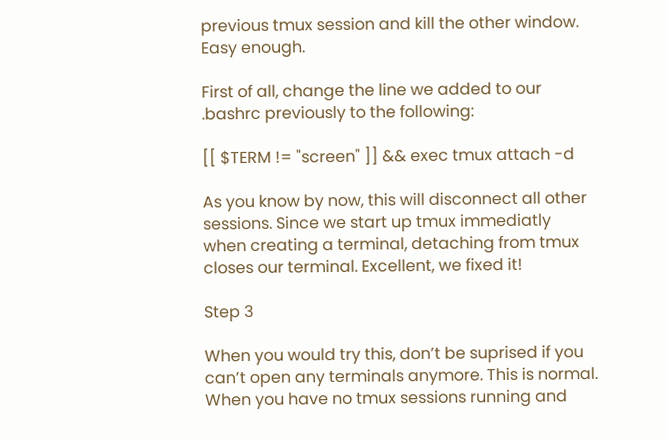previous tmux session and kill the other window. Easy enough.

First of all, change the line we added to our .bashrc previously to the following:

[[ $TERM != "screen" ]] && exec tmux attach -d

As you know by now, this will disconnect all other sessions. Since we start up tmux immediatly when creating a terminal, detaching from tmux closes our terminal. Excellent, we fixed it!

Step 3

When you would try this, don’t be suprised if you can’t open any terminals anymore. This is normal. When you have no tmux sessions running and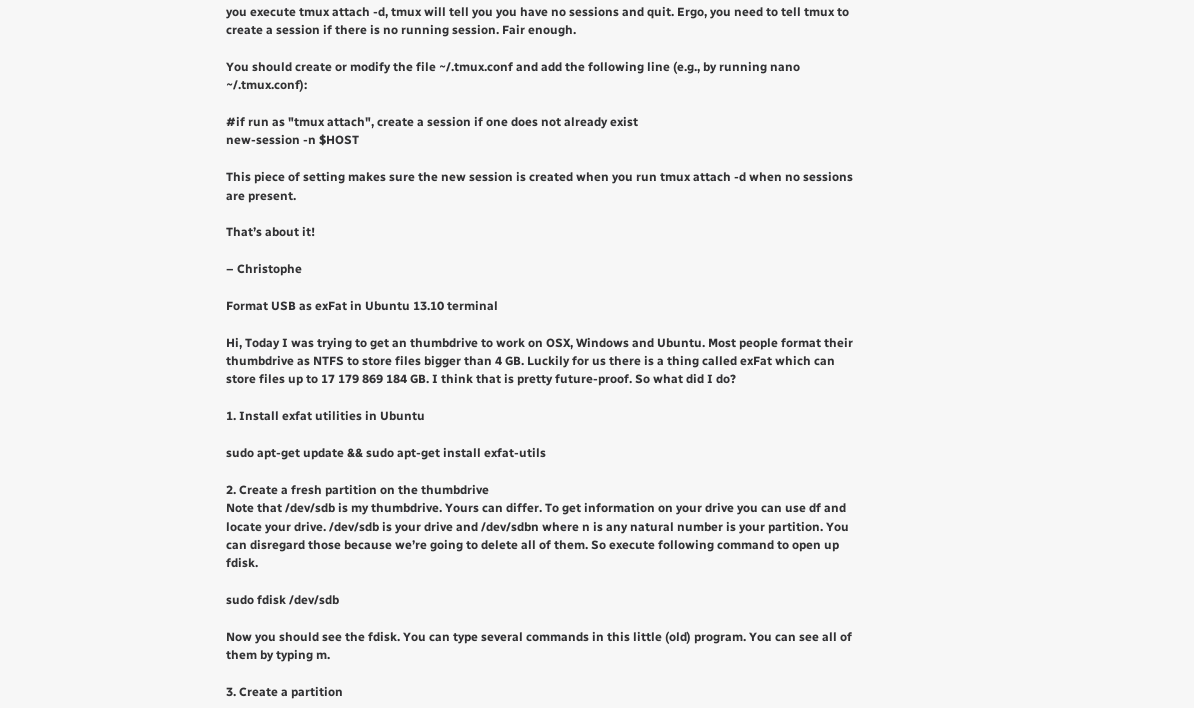you execute tmux attach -d, tmux will tell you you have no sessions and quit. Ergo, you need to tell tmux to create a session if there is no running session. Fair enough.

You should create or modify the file ~/.tmux.conf and add the following line (e.g., by running nano ~/.tmux.conf):

#if run as "tmux attach", create a session if one does not already exist
new-session -n $HOST

This piece of setting makes sure the new session is created when you run tmux attach -d when no sessions are present.

That’s about it!

– Christophe

Format USB as exFat in Ubuntu 13.10 terminal

Hi, Today I was trying to get an thumbdrive to work on OSX, Windows and Ubuntu. Most people format their thumbdrive as NTFS to store files bigger than 4 GB. Luckily for us there is a thing called exFat which can store files up to 17 179 869 184 GB. I think that is pretty future-proof. So what did I do?

1. Install exfat utilities in Ubuntu

sudo apt-get update && sudo apt-get install exfat-utils

2. Create a fresh partition on the thumbdrive
Note that /dev/sdb is my thumbdrive. Yours can differ. To get information on your drive you can use df and locate your drive. /dev/sdb is your drive and /dev/sdbn where n is any natural number is your partition. You can disregard those because we’re going to delete all of them. So execute following command to open up fdisk.

sudo fdisk /dev/sdb

Now you should see the fdisk. You can type several commands in this little (old) program. You can see all of them by typing m.

3. Create a partition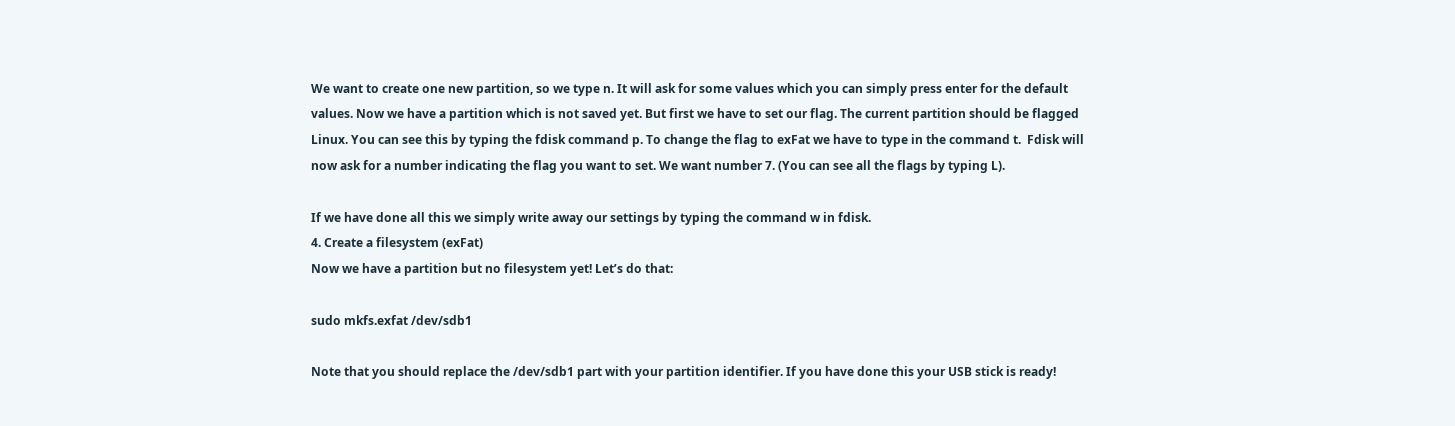We want to create one new partition, so we type n. It will ask for some values which you can simply press enter for the default values. Now we have a partition which is not saved yet. But first we have to set our flag. The current partition should be flagged Linux. You can see this by typing the fdisk command p. To change the flag to exFat we have to type in the command t.  Fdisk will now ask for a number indicating the flag you want to set. We want number 7. (You can see all the flags by typing L).

If we have done all this we simply write away our settings by typing the command w in fdisk.
4. Create a filesystem (exFat)
Now we have a partition but no filesystem yet! Let’s do that:

sudo mkfs.exfat /dev/sdb1

Note that you should replace the /dev/sdb1 part with your partition identifier. If you have done this your USB stick is ready!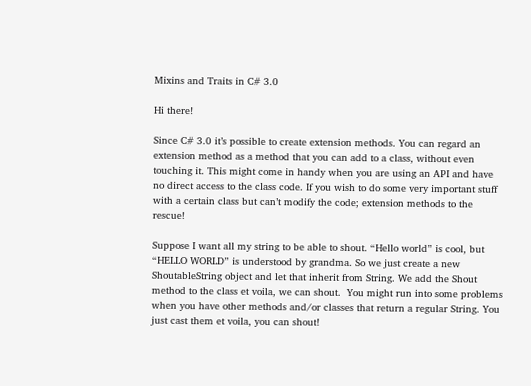Mixins and Traits in C# 3.0

Hi there!

Since C# 3.0 it’s possible to create extension methods. You can regard an extension method as a method that you can add to a class, without even touching it. This might come in handy when you are using an API and have no direct access to the class code. If you wish to do some very important stuff with a certain class but can’t modify the code; extension methods to the rescue!

Suppose I want all my string to be able to shout. “Hello world” is cool, but “HELLO WORLD” is understood by grandma. So we just create a new ShoutableString object and let that inherit from String. We add the Shout method to the class et voila, we can shout.  You might run into some problems when you have other methods and/or classes that return a regular String. You just cast them et voila, you can shout!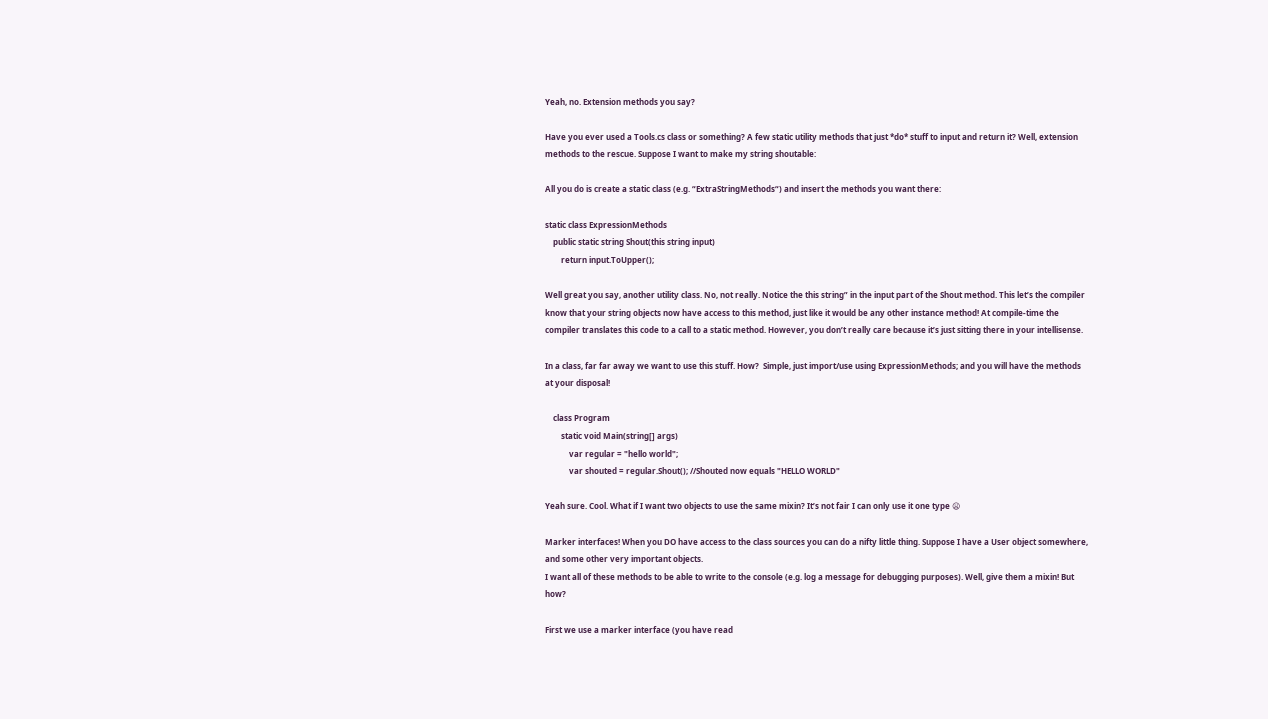Yeah, no. Extension methods you say?

Have you ever used a Tools.cs class or something? A few static utility methods that just *do* stuff to input and return it? Well, extension methods to the rescue. Suppose I want to make my string shoutable:

All you do is create a static class (e.g. “ExtraStringMethods“) and insert the methods you want there:

static class ExpressionMethods
    public static string Shout(this string input)
        return input.ToUpper();

Well great you say, another utility class. No, not really. Notice the this string” in the input part of the Shout method. This let’s the compiler know that your string objects now have access to this method, just like it would be any other instance method! At compile-time the compiler translates this code to a call to a static method. However, you don’t really care because it’s just sitting there in your intellisense.

In a class, far far away we want to use this stuff. How?  Simple, just import/use using ExpressionMethods; and you will have the methods at your disposal!

    class Program
        static void Main(string[] args)
            var regular = "hello world";
            var shouted = regular.Shout(); //Shouted now equals "HELLO WORLD"

Yeah sure. Cool. What if I want two objects to use the same mixin? It’s not fair I can only use it one type 😦

Marker interfaces! When you DO have access to the class sources you can do a nifty little thing. Suppose I have a User object somewhere, and some other very important objects.
I want all of these methods to be able to write to the console (e.g. log a message for debugging purposes). Well, give them a mixin! But how?

First we use a marker interface (you have read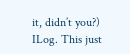it, didn’t you?) ILog. This just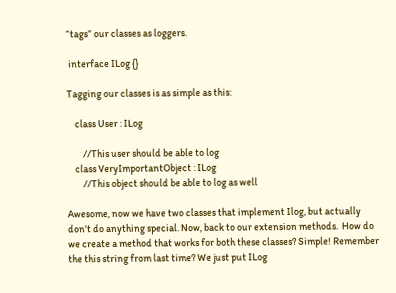“tags” our classes as loggers.

 interface ILog {}

Tagging our classes is as simple as this:

    class User : ILog

        //This user should be able to log
    class VeryImportantObject : ILog
        //This object should be able to log as well

Awesome, now we have two classes that implement Ilog, but actually don’t do anything special. Now, back to our extension methods.  How do we create a method that works for both these classes? Simple! Remember the this string from last time? We just put ILog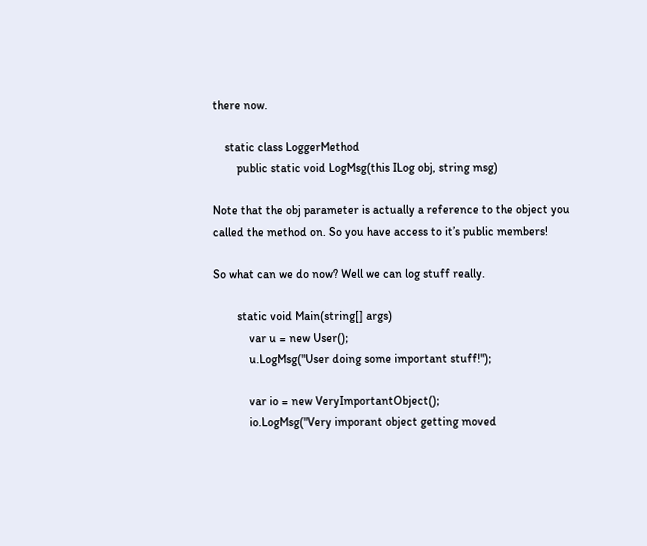there now.

    static class LoggerMethod
        public static void LogMsg(this ILog obj, string msg)

Note that the obj parameter is actually a reference to the object you called the method on. So you have access to it’s public members!

So what can we do now? Well we can log stuff really.

        static void Main(string[] args)
            var u = new User();
            u.LogMsg("User doing some important stuff!");

            var io = new VeryImportantObject();
            io.LogMsg("Very imporant object getting moved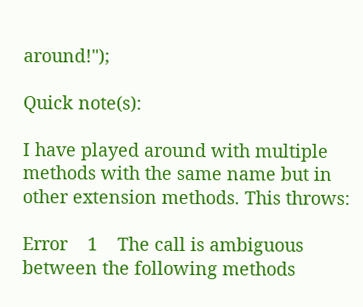around!");

Quick note(s):

I have played around with multiple methods with the same name but in other extension methods. This throws:

Error    1    The call is ambiguous between the following methods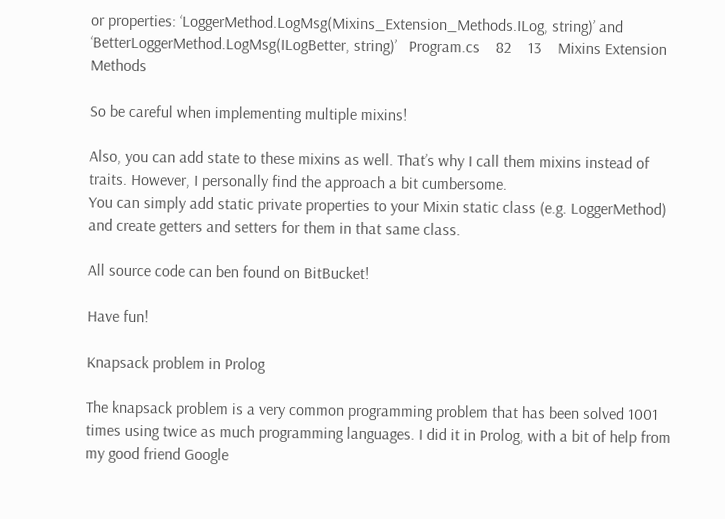or properties: ‘LoggerMethod.LogMsg(Mixins_Extension_Methods.ILog, string)’ and ‘BetterLoggerMethod.LogMsg(ILogBetter, string)’   Program.cs    82    13    Mixins Extension Methods

So be careful when implementing multiple mixins!

Also, you can add state to these mixins as well. That’s why I call them mixins instead of traits. However, I personally find the approach a bit cumbersome.
You can simply add static private properties to your Mixin static class (e.g. LoggerMethod) and create getters and setters for them in that same class.

All source code can ben found on BitBucket!

Have fun!

Knapsack problem in Prolog

The knapsack problem is a very common programming problem that has been solved 1001 times using twice as much programming languages. I did it in Prolog, with a bit of help from my good friend Google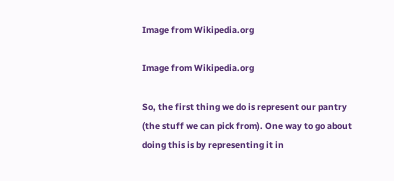Image from Wikipedia.org

Image from Wikipedia.org

So, the first thing we do is represent our pantry (the stuff we can pick from). One way to go about doing this is by representing it in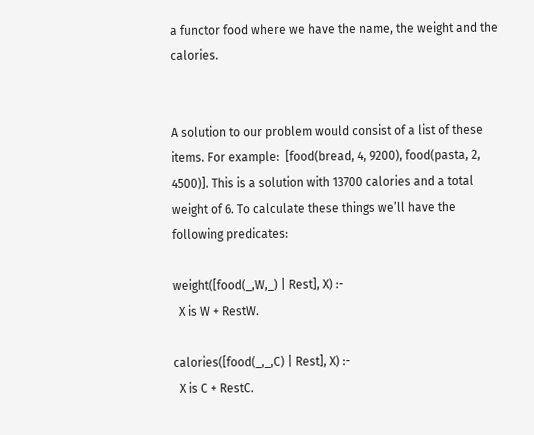a functor food where we have the name, the weight and the calories.


A solution to our problem would consist of a list of these items. For example:  [food(bread, 4, 9200), food(pasta, 2, 4500)]. This is a solution with 13700 calories and a total weight of 6. To calculate these things we’ll have the following predicates:

weight([food(_,W,_) | Rest], X) :-
  X is W + RestW.

calories([food(_,_,C) | Rest], X) :-
  X is C + RestC.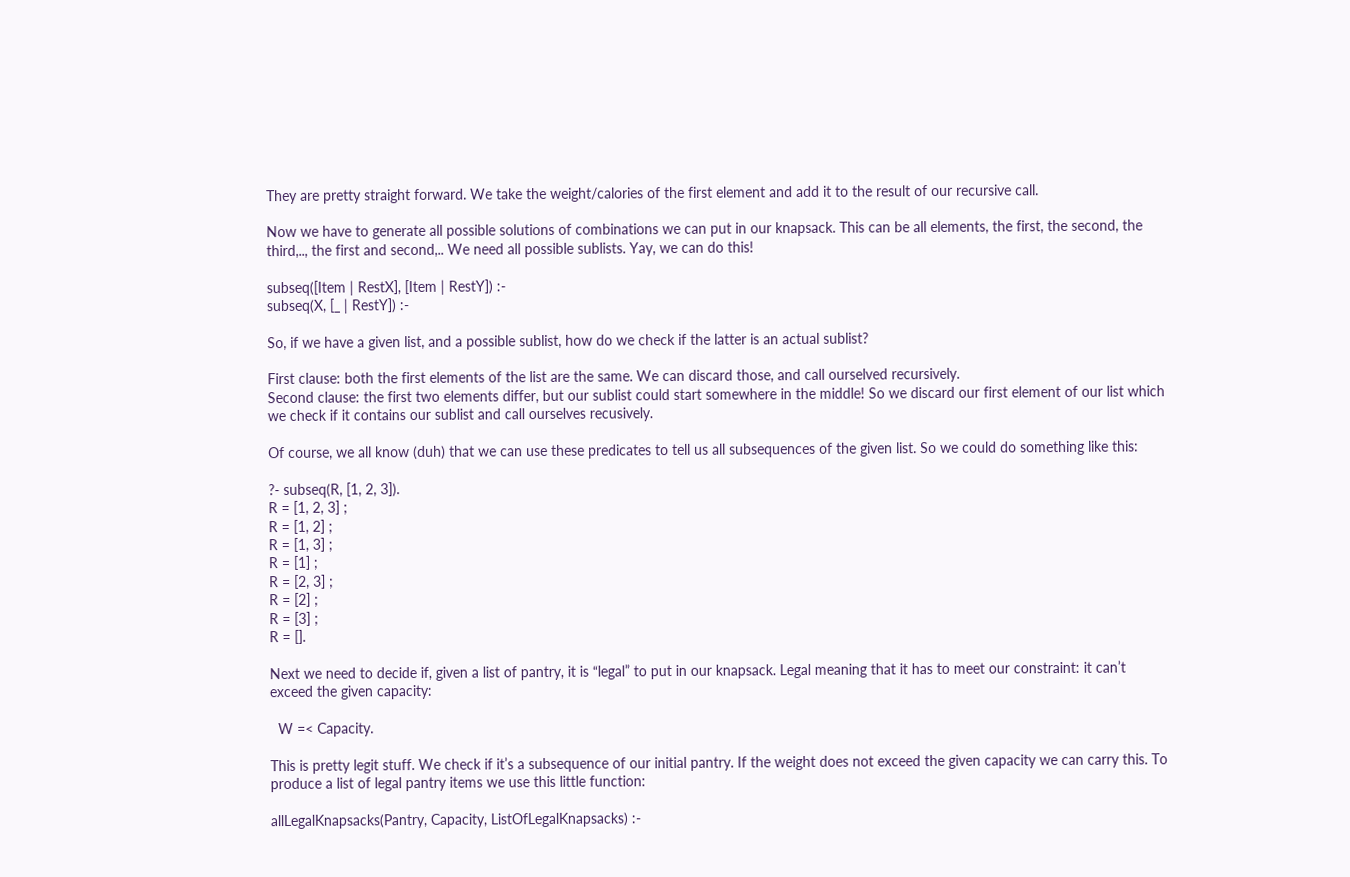They are pretty straight forward. We take the weight/calories of the first element and add it to the result of our recursive call.

Now we have to generate all possible solutions of combinations we can put in our knapsack. This can be all elements, the first, the second, the third,.., the first and second,.. We need all possible sublists. Yay, we can do this!

subseq([Item | RestX], [Item | RestY]) :-
subseq(X, [_ | RestY]) :-

So, if we have a given list, and a possible sublist, how do we check if the latter is an actual sublist?

First clause: both the first elements of the list are the same. We can discard those, and call ourselved recursively.
Second clause: the first two elements differ, but our sublist could start somewhere in the middle! So we discard our first element of our list which we check if it contains our sublist and call ourselves recusively.

Of course, we all know (duh) that we can use these predicates to tell us all subsequences of the given list. So we could do something like this:

?- subseq(R, [1, 2, 3]).
R = [1, 2, 3] ;
R = [1, 2] ;
R = [1, 3] ;
R = [1] ;
R = [2, 3] ;
R = [2] ;
R = [3] ;
R = [].

Next we need to decide if, given a list of pantry, it is “legal” to put in our knapsack. Legal meaning that it has to meet our constraint: it can’t exceed the given capacity:

  W =< Capacity.

This is pretty legit stuff. We check if it’s a subsequence of our initial pantry. If the weight does not exceed the given capacity we can carry this. To produce a list of legal pantry items we use this little function:

allLegalKnapsacks(Pantry, Capacity, ListOfLegalKnapsacks) :-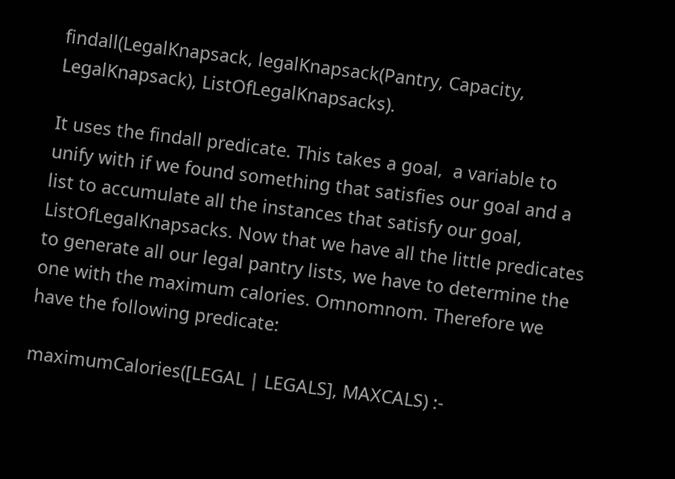findall(LegalKnapsack, legalKnapsack(Pantry, Capacity, LegalKnapsack), ListOfLegalKnapsacks).

It uses the findall predicate. This takes a goal,  a variable to unify with if we found something that satisfies our goal and a list to accumulate all the instances that satisfy our goal, ListOfLegalKnapsacks. Now that we have all the little predicates to generate all our legal pantry lists, we have to determine the one with the maximum calories. Omnomnom. Therefore we have the following predicate:

maximumCalories([LEGAL | LEGALS], MAXCALS) :-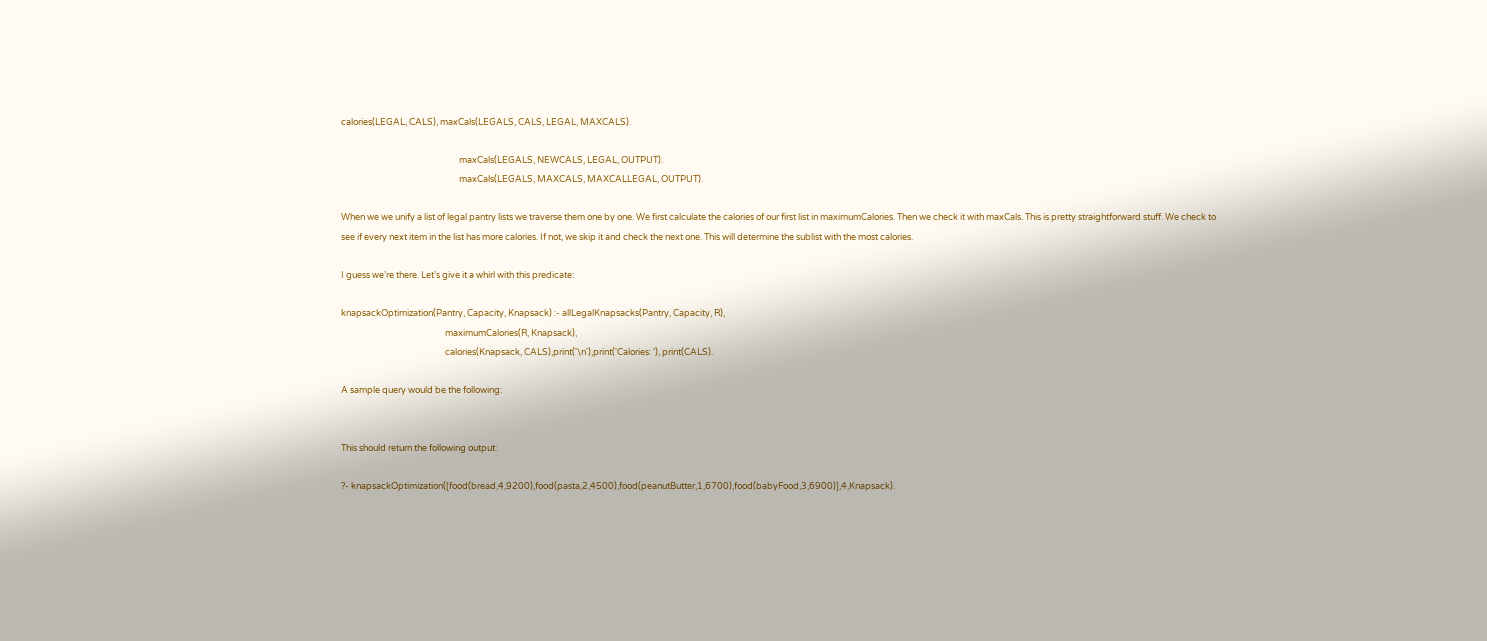calories(LEGAL, CALS), maxCals(LEGALS, CALS, LEGAL, MAXCALS).

                                                           maxCals(LEGALS, NEWCALS, LEGAL, OUTPUT).
                                                           maxCals(LEGALS, MAXCALS, MAXCALLEGAL, OUTPUT).

When we we unify a list of legal pantry lists we traverse them one by one. We first calculate the calories of our first list in maximumCalories. Then we check it with maxCals. This is pretty straightforward stuff. We check to see if every next item in the list has more calories. If not, we skip it and check the next one. This will determine the sublist with the most calories.

I guess we’re there. Let’s give it a whirl with this predicate:

knapsackOptimization(Pantry, Capacity, Knapsack) :- allLegalKnapsacks(Pantry, Capacity, R),
                                                    maximumCalories(R, Knapsack),
                                                    calories(Knapsack, CALS),print('\n'),print('Calories: '), print(CALS).

A sample query would be the following:


This should return the following output:

?- knapsackOptimization([food(bread,4,9200),food(pasta,2,4500),food(peanutButter,1,6700),food(babyFood,3,6900)],4,Knapsack).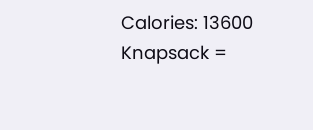Calories: 13600
Knapsack =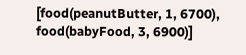[food(peanutButter, 1, 6700), food(babyFood, 3, 6900)]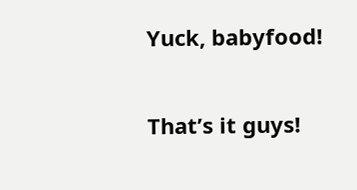Yuck, babyfood!

That’s it guys!